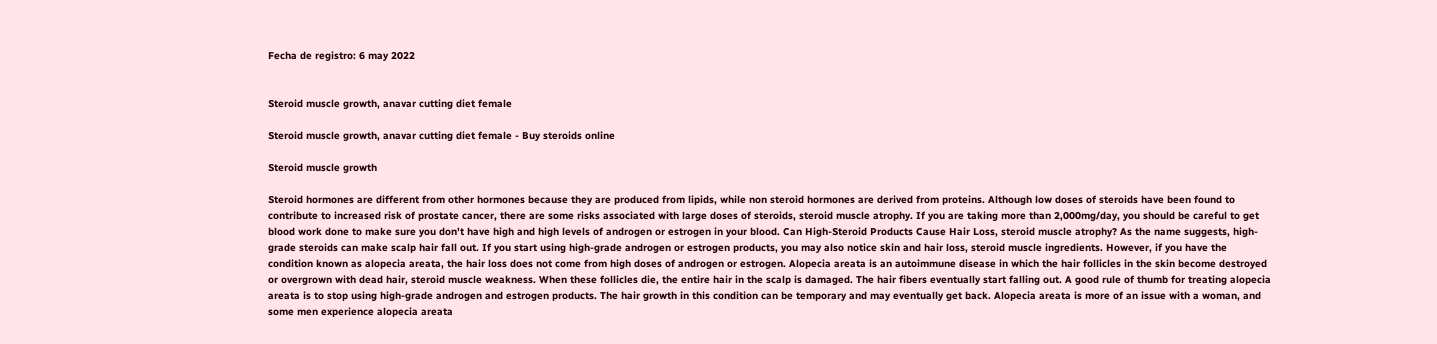Fecha de registro: 6 may 2022


Steroid muscle growth, anavar cutting diet female

Steroid muscle growth, anavar cutting diet female - Buy steroids online

Steroid muscle growth

Steroid hormones are different from other hormones because they are produced from lipids, while non steroid hormones are derived from proteins. Although low doses of steroids have been found to contribute to increased risk of prostate cancer, there are some risks associated with large doses of steroids, steroid muscle atrophy. If you are taking more than 2,000mg/day, you should be careful to get blood work done to make sure you don't have high and high levels of androgen or estrogen in your blood. Can High-Steroid Products Cause Hair Loss, steroid muscle atrophy? As the name suggests, high-grade steroids can make scalp hair fall out. If you start using high-grade androgen or estrogen products, you may also notice skin and hair loss, steroid muscle ingredients. However, if you have the condition known as alopecia areata, the hair loss does not come from high doses of androgen or estrogen. Alopecia areata is an autoimmune disease in which the hair follicles in the skin become destroyed or overgrown with dead hair, steroid muscle weakness. When these follicles die, the entire hair in the scalp is damaged. The hair fibers eventually start falling out. A good rule of thumb for treating alopecia areata is to stop using high-grade androgen and estrogen products. The hair growth in this condition can be temporary and may eventually get back. Alopecia areata is more of an issue with a woman, and some men experience alopecia areata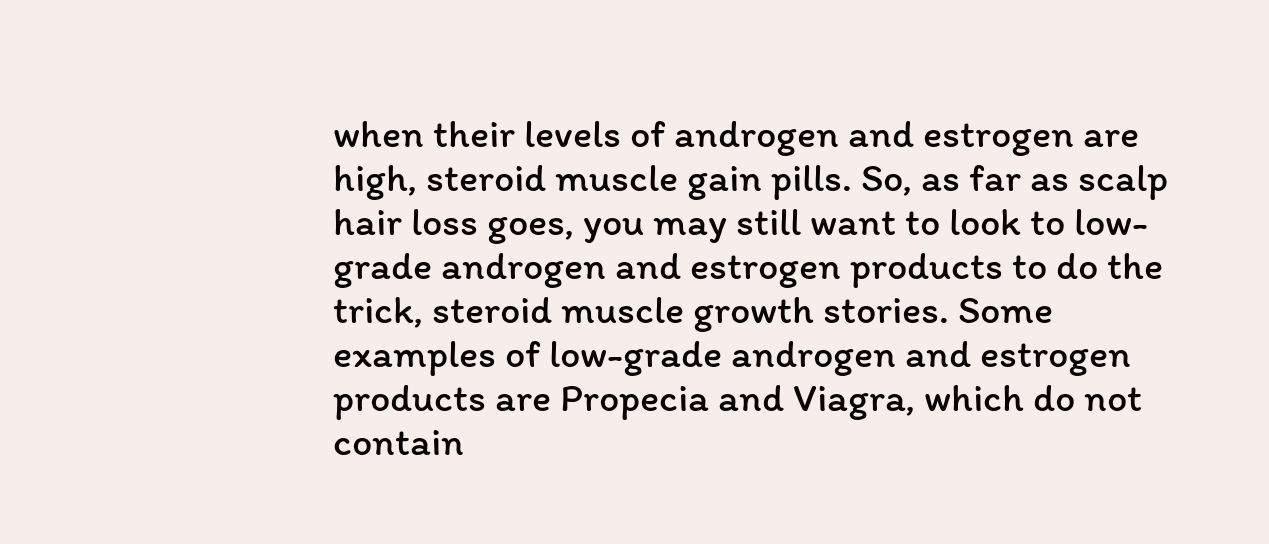when their levels of androgen and estrogen are high, steroid muscle gain pills. So, as far as scalp hair loss goes, you may still want to look to low-grade androgen and estrogen products to do the trick, steroid muscle growth stories. Some examples of low-grade androgen and estrogen products are Propecia and Viagra, which do not contain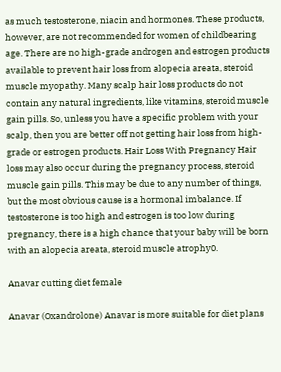as much testosterone, niacin and hormones. These products, however, are not recommended for women of childbearing age. There are no high-grade androgen and estrogen products available to prevent hair loss from alopecia areata, steroid muscle myopathy. Many scalp hair loss products do not contain any natural ingredients, like vitamins, steroid muscle gain pills. So, unless you have a specific problem with your scalp, then you are better off not getting hair loss from high-grade or estrogen products. Hair Loss With Pregnancy Hair loss may also occur during the pregnancy process, steroid muscle gain pills. This may be due to any number of things, but the most obvious cause is a hormonal imbalance. If testosterone is too high and estrogen is too low during pregnancy, there is a high chance that your baby will be born with an alopecia areata, steroid muscle atrophy0.

Anavar cutting diet female

Anavar (Oxandrolone) Anavar is more suitable for diet plans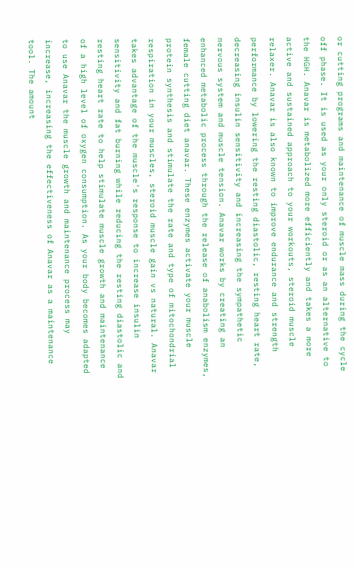or cutting programs and maintenance of muscle mass during the cycle off phase. It is used as your only steroid or as an alternative to the HGH. Anavar is metabolized more efficiently and takes a more active and sustained approach to your workouts, steroid muscle relaxer. Anavar is also known to improve endurance and strength performance by lowering the resting diastolic, resting heart rate, decreasing insulin sensitivity and increasing the sympathetic nervous system and muscle tension. Anavar works by creating an enhanced metabolic process through the release of anabolism enzymes, female cutting diet anavar. These enzymes activate your muscle protein synthesis and stimulate the rate and type of mitochondrial respiration in your muscles, steroid muscle gain vs natural. Anavar takes advantage of the muscle's response to increase insulin sensitivity and fat burning while reducing the resting diastolic and resting heart rate to help stimulate muscle growth and maintenance of a high level of oxygen consumption. As your body becomes adapted to use Anavar the muscle growth and maintenance process may increase, increasing the effectiveness of Anavar as a maintenance tool. The amount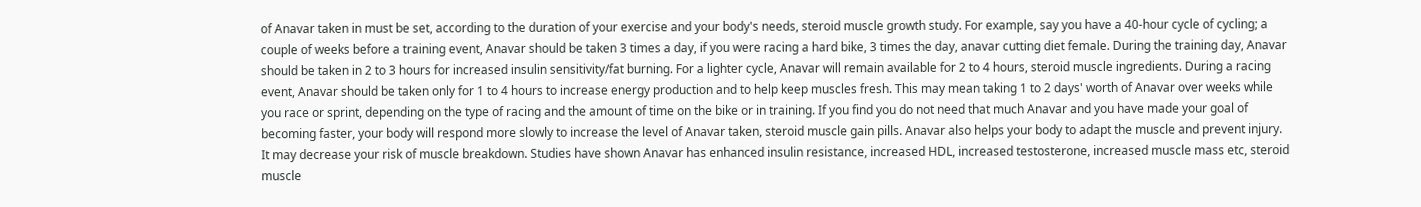of Anavar taken in must be set, according to the duration of your exercise and your body's needs, steroid muscle growth study. For example, say you have a 40-hour cycle of cycling; a couple of weeks before a training event, Anavar should be taken 3 times a day, if you were racing a hard bike, 3 times the day, anavar cutting diet female. During the training day, Anavar should be taken in 2 to 3 hours for increased insulin sensitivity/fat burning. For a lighter cycle, Anavar will remain available for 2 to 4 hours, steroid muscle ingredients. During a racing event, Anavar should be taken only for 1 to 4 hours to increase energy production and to help keep muscles fresh. This may mean taking 1 to 2 days' worth of Anavar over weeks while you race or sprint, depending on the type of racing and the amount of time on the bike or in training. If you find you do not need that much Anavar and you have made your goal of becoming faster, your body will respond more slowly to increase the level of Anavar taken, steroid muscle gain pills. Anavar also helps your body to adapt the muscle and prevent injury. It may decrease your risk of muscle breakdown. Studies have shown Anavar has enhanced insulin resistance, increased HDL, increased testosterone, increased muscle mass etc, steroid muscle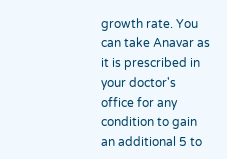growth rate. You can take Anavar as it is prescribed in your doctor's office for any condition to gain an additional 5 to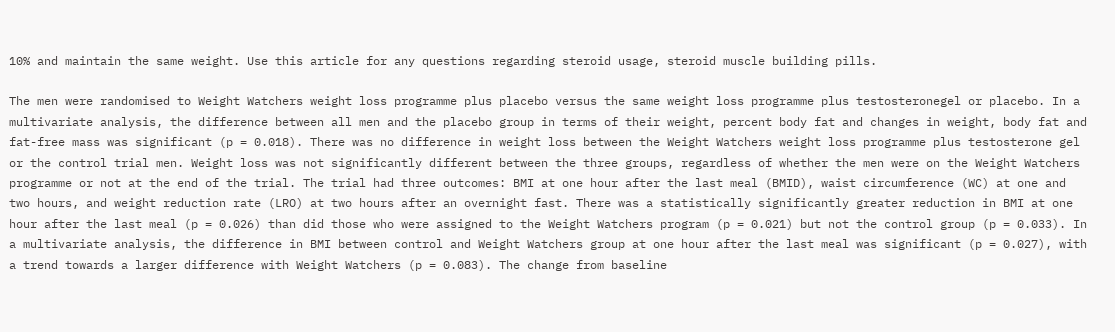10% and maintain the same weight. Use this article for any questions regarding steroid usage, steroid muscle building pills.

The men were randomised to Weight Watchers weight loss programme plus placebo versus the same weight loss programme plus testosteronegel or placebo. In a multivariate analysis, the difference between all men and the placebo group in terms of their weight, percent body fat and changes in weight, body fat and fat-free mass was significant (p = 0.018). There was no difference in weight loss between the Weight Watchers weight loss programme plus testosterone gel or the control trial men. Weight loss was not significantly different between the three groups, regardless of whether the men were on the Weight Watchers programme or not at the end of the trial. The trial had three outcomes: BMI at one hour after the last meal (BMID), waist circumference (WC) at one and two hours, and weight reduction rate (LRO) at two hours after an overnight fast. There was a statistically significantly greater reduction in BMI at one hour after the last meal (p = 0.026) than did those who were assigned to the Weight Watchers program (p = 0.021) but not the control group (p = 0.033). In a multivariate analysis, the difference in BMI between control and Weight Watchers group at one hour after the last meal was significant (p = 0.027), with a trend towards a larger difference with Weight Watchers (p = 0.083). The change from baseline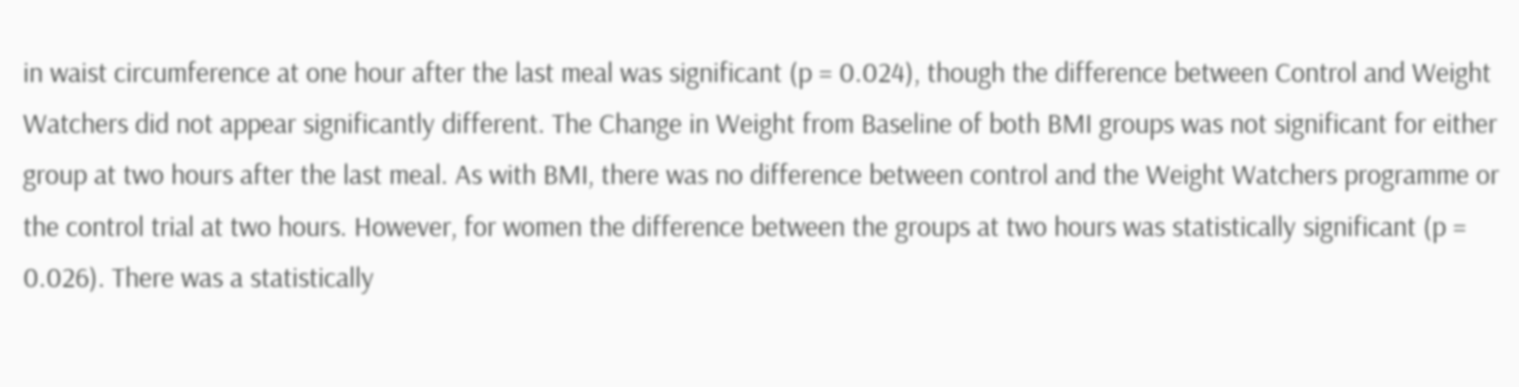in waist circumference at one hour after the last meal was significant (p = 0.024), though the difference between Control and Weight Watchers did not appear significantly different. The Change in Weight from Baseline of both BMI groups was not significant for either group at two hours after the last meal. As with BMI, there was no difference between control and the Weight Watchers programme or the control trial at two hours. However, for women the difference between the groups at two hours was statistically significant (p = 0.026). There was a statistically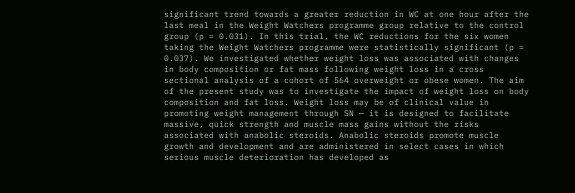significant trend towards a greater reduction in WC at one hour after the last meal in the Weight Watchers programme group relative to the control group (p = 0.031). In this trial, the WC reductions for the six women taking the Weight Watchers programme were statistically significant (p = 0.037). We investigated whether weight loss was associated with changes in body composition or fat mass following weight loss in a cross sectional analysis of a cohort of 564 overweight or obese women. The aim of the present study was to investigate the impact of weight loss on body composition and fat loss. Weight loss may be of clinical value in promoting weight management through SN — it is designed to facilitate massive, quick strength and muscle mass gains without the risks associated with anabolic steroids. Anabolic steroids promote muscle growth and development and are administered in select cases in which serious muscle deterioration has developed as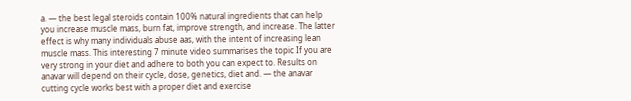a. — the best legal steroids contain 100% natural ingredients that can help you increase muscle mass, burn fat, improve strength, and increase. The latter effect is why many individuals abuse aas, with the intent of increasing lean muscle mass. This interesting 7 minute video summarises the topic If you are very strong in your diet and adhere to both you can expect to. Results on anavar will depend on their cycle, dose, genetics, diet and. — the anavar cutting cycle works best with a proper diet and exercise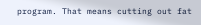program. That means cutting out fat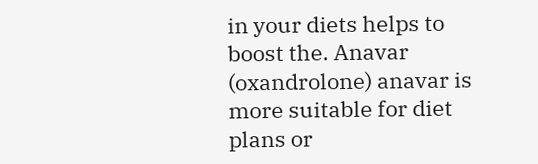in your diets helps to boost the. Anavar (oxandrolone) anavar is more suitable for diet plans or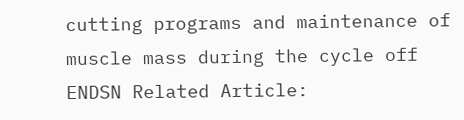cutting programs and maintenance of muscle mass during the cycle off ENDSN Related Article: